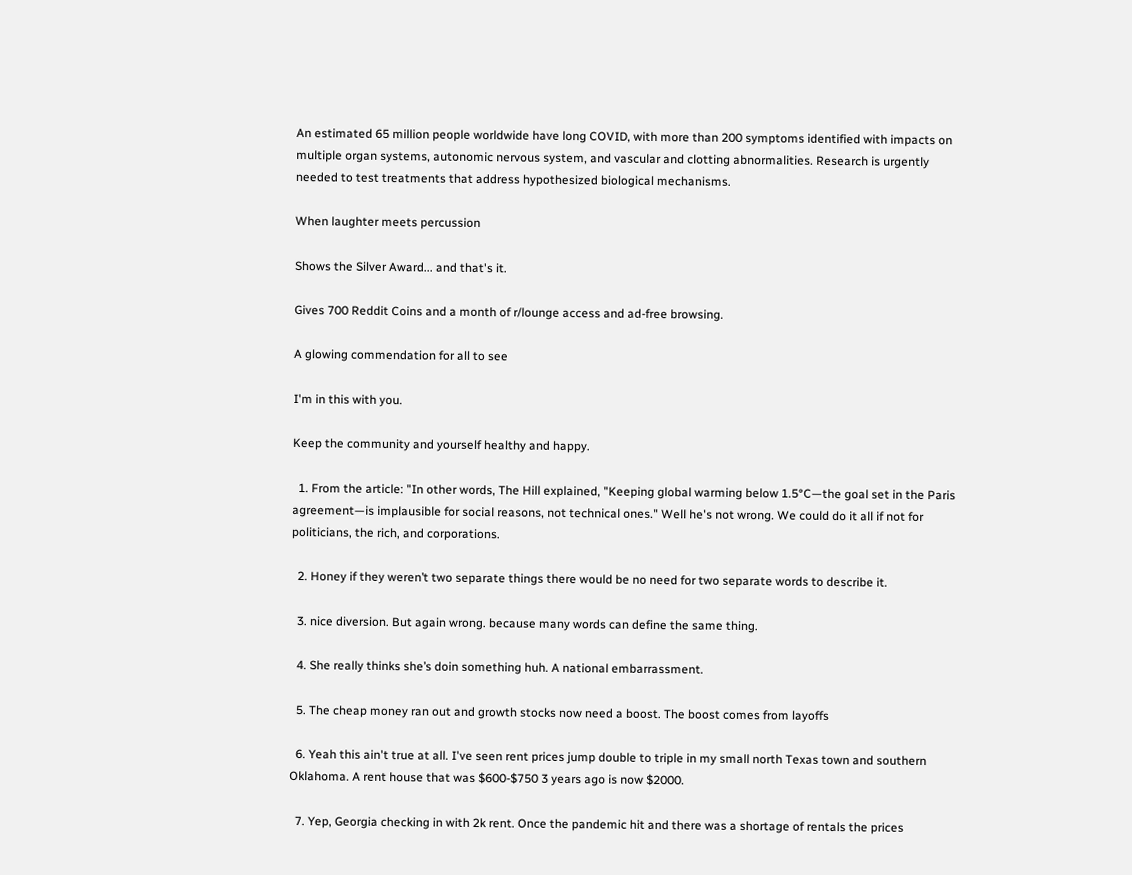An estimated 65 million people worldwide have long COVID, with more than 200 symptoms identified with impacts on multiple organ systems, autonomic nervous system, and vascular and clotting abnormalities. Research is urgently needed to test treatments that address hypothesized biological mechanisms.

When laughter meets percussion

Shows the Silver Award... and that's it.

Gives 700 Reddit Coins and a month of r/lounge access and ad-free browsing.

A glowing commendation for all to see

I'm in this with you.

Keep the community and yourself healthy and happy.

  1. From the article: "In other words, The Hill explained, "Keeping global warming below 1.5°C—the goal set in the Paris agreement—is implausible for social reasons, not technical ones." Well he's not wrong. We could do it all if not for politicians, the rich, and corporations.

  2. Honey if they weren’t two separate things there would be no need for two separate words to describe it.

  3. nice diversion. But again wrong. because many words can define the same thing.

  4. She really thinks she’s doin something huh. A national embarrassment.

  5. The cheap money ran out and growth stocks now need a boost. The boost comes from layoffs

  6. Yeah this ain't true at all. I've seen rent prices jump double to triple in my small north Texas town and southern Oklahoma. A rent house that was $600-$750 3 years ago is now $2000.

  7. Yep, Georgia checking in with 2k rent. Once the pandemic hit and there was a shortage of rentals the prices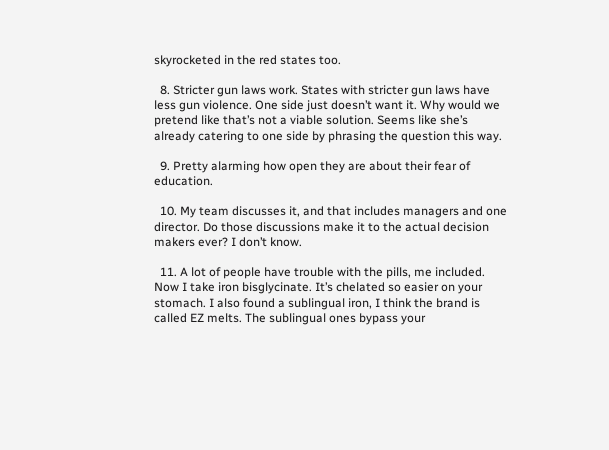skyrocketed in the red states too.

  8. Stricter gun laws work. States with stricter gun laws have less gun violence. One side just doesn’t want it. Why would we pretend like that’s not a viable solution. Seems like she’s already catering to one side by phrasing the question this way.

  9. Pretty alarming how open they are about their fear of education.

  10. My team discusses it, and that includes managers and one director. Do those discussions make it to the actual decision makers ever? I don’t know.

  11. A lot of people have trouble with the pills, me included. Now I take iron bisglycinate. It’s chelated so easier on your stomach. I also found a sublingual iron, I think the brand is called EZ melts. The sublingual ones bypass your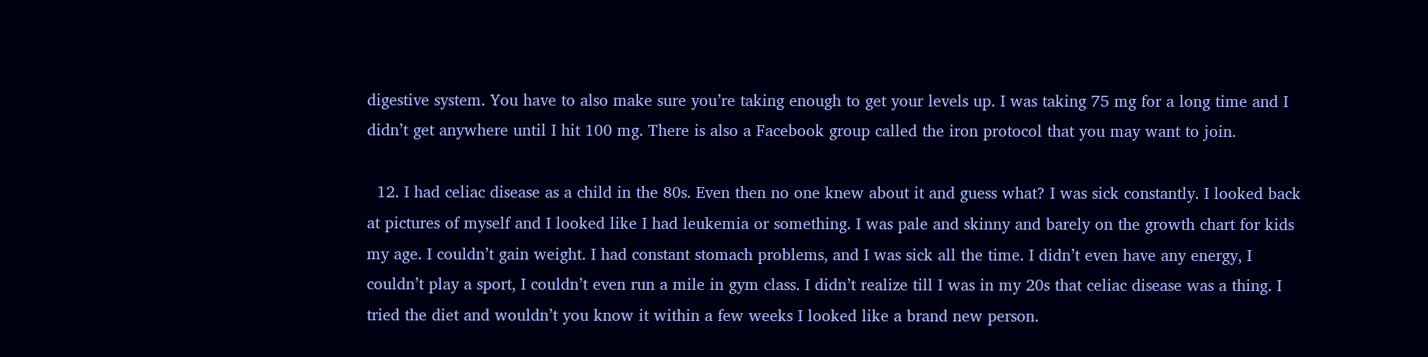digestive system. You have to also make sure you’re taking enough to get your levels up. I was taking 75 mg for a long time and I didn’t get anywhere until I hit 100 mg. There is also a Facebook group called the iron protocol that you may want to join.

  12. I had celiac disease as a child in the 80s. Even then no one knew about it and guess what? I was sick constantly. I looked back at pictures of myself and I looked like I had leukemia or something. I was pale and skinny and barely on the growth chart for kids my age. I couldn’t gain weight. I had constant stomach problems, and I was sick all the time. I didn’t even have any energy, I couldn’t play a sport, I couldn’t even run a mile in gym class. I didn’t realize till I was in my 20s that celiac disease was a thing. I tried the diet and wouldn’t you know it within a few weeks I looked like a brand new person.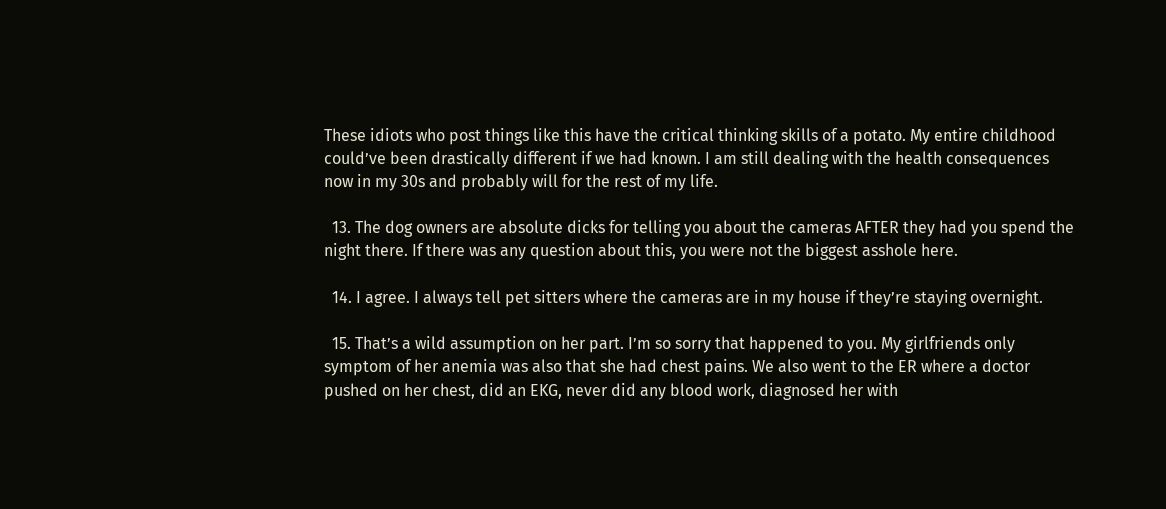These idiots who post things like this have the critical thinking skills of a potato. My entire childhood could’ve been drastically different if we had known. I am still dealing with the health consequences now in my 30s and probably will for the rest of my life.

  13. The dog owners are absolute dicks for telling you about the cameras AFTER they had you spend the night there. If there was any question about this, you were not the biggest asshole here.

  14. I agree. I always tell pet sitters where the cameras are in my house if they’re staying overnight.

  15. That’s a wild assumption on her part. I’m so sorry that happened to you. My girlfriends only symptom of her anemia was also that she had chest pains. We also went to the ER where a doctor pushed on her chest, did an EKG, never did any blood work, diagnosed her with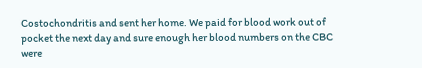Costochondritis and sent her home. We paid for blood work out of pocket the next day and sure enough her blood numbers on the CBC were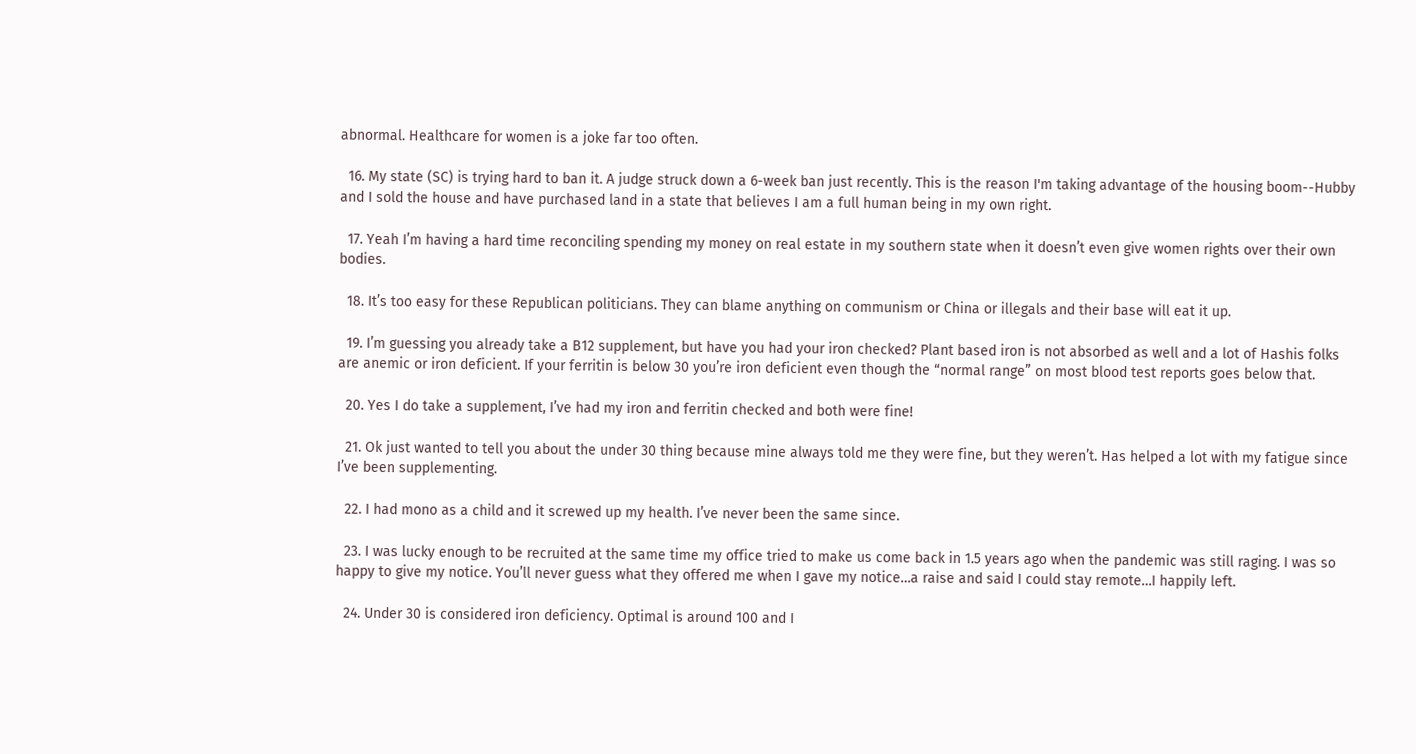abnormal. Healthcare for women is a joke far too often.

  16. My state (SC) is trying hard to ban it. A judge struck down a 6-week ban just recently. This is the reason I'm taking advantage of the housing boom--Hubby and I sold the house and have purchased land in a state that believes I am a full human being in my own right.

  17. Yeah I’m having a hard time reconciling spending my money on real estate in my southern state when it doesn’t even give women rights over their own bodies.

  18. It’s too easy for these Republican politicians. They can blame anything on communism or China or illegals and their base will eat it up.

  19. I’m guessing you already take a B12 supplement, but have you had your iron checked? Plant based iron is not absorbed as well and a lot of Hashis folks are anemic or iron deficient. If your ferritin is below 30 you’re iron deficient even though the “normal range” on most blood test reports goes below that.

  20. Yes I do take a supplement, I’ve had my iron and ferritin checked and both were fine!

  21. Ok just wanted to tell you about the under 30 thing because mine always told me they were fine, but they weren’t. Has helped a lot with my fatigue since I’ve been supplementing.

  22. I had mono as a child and it screwed up my health. I’ve never been the same since.

  23. I was lucky enough to be recruited at the same time my office tried to make us come back in 1.5 years ago when the pandemic was still raging. I was so happy to give my notice. You’ll never guess what they offered me when I gave my notice…a raise and said I could stay remote…I happily left.

  24. Under 30 is considered iron deficiency. Optimal is around 100 and I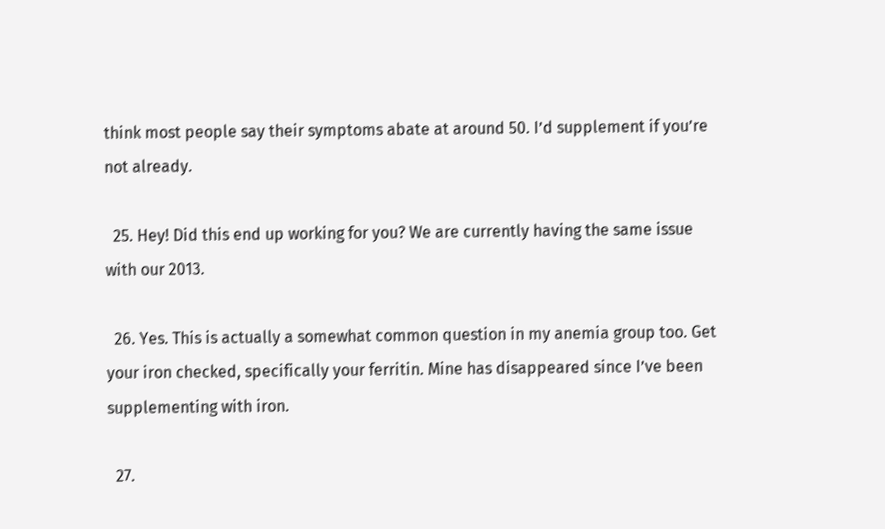think most people say their symptoms abate at around 50. I’d supplement if you’re not already.

  25. Hey! Did this end up working for you? We are currently having the same issue with our 2013.

  26. Yes. This is actually a somewhat common question in my anemia group too. Get your iron checked, specifically your ferritin. Mine has disappeared since I’ve been supplementing with iron.

  27.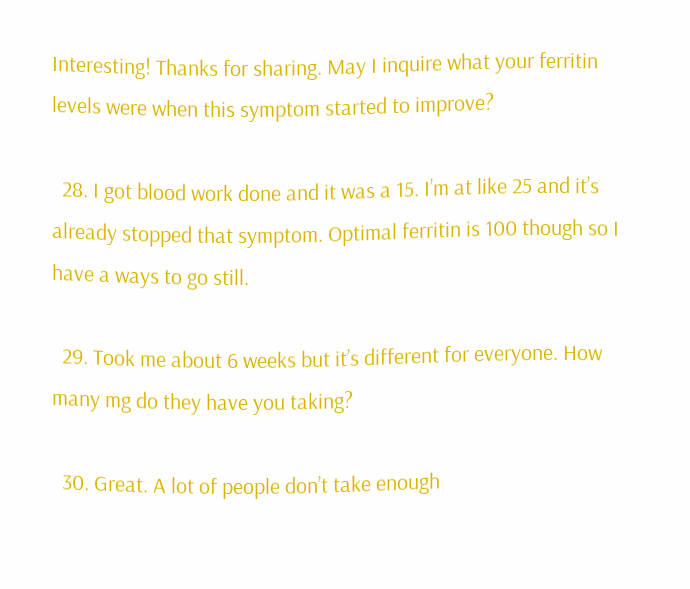Interesting! Thanks for sharing. May I inquire what your ferritin levels were when this symptom started to improve?

  28. I got blood work done and it was a 15. I’m at like 25 and it’s already stopped that symptom. Optimal ferritin is 100 though so I have a ways to go still.

  29. Took me about 6 weeks but it’s different for everyone. How many mg do they have you taking?

  30. Great. A lot of people don’t take enough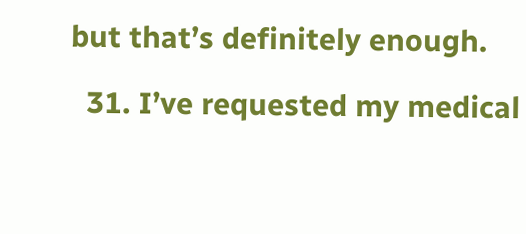but that’s definitely enough.

  31. I’ve requested my medical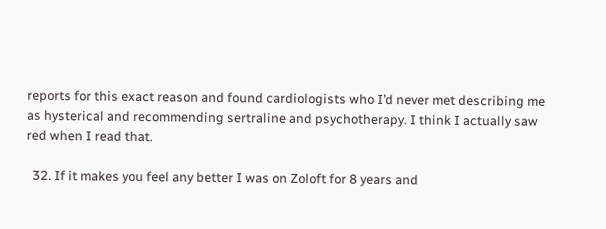reports for this exact reason and found cardiologists who I’d never met describing me as hysterical and recommending sertraline and psychotherapy. I think I actually saw red when I read that.

  32. If it makes you feel any better I was on Zoloft for 8 years and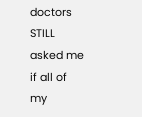doctors STILL asked me if all of my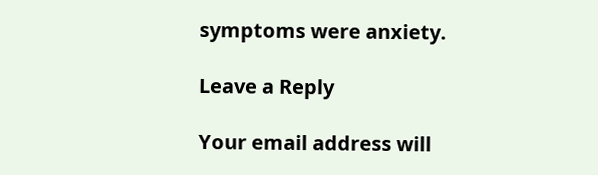symptoms were anxiety.

Leave a Reply

Your email address will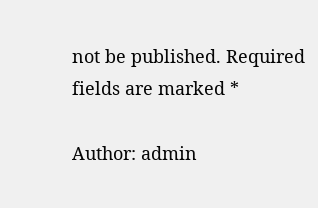not be published. Required fields are marked *

Author: admin